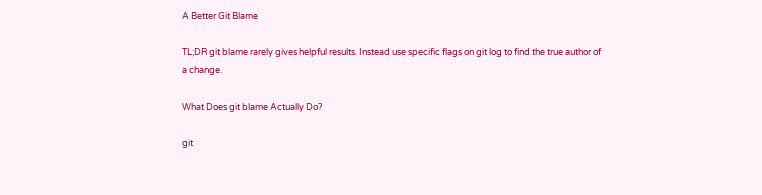A Better Git Blame

TL;DR git blame rarely gives helpful results. Instead use specific flags on git log to find the true author of a change.

What Does git blame Actually Do?

git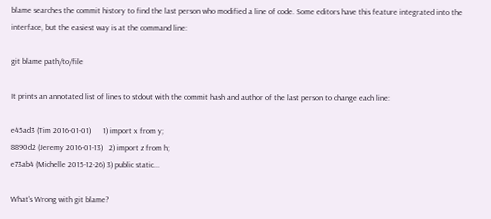blame searches the commit history to find the last person who modified a line of code. Some editors have this feature integrated into the interface, but the easiest way is at the command line:

git blame path/to/file

It prints an annotated list of lines to stdout with the commit hash and author of the last person to change each line:

e45ad3 (Tim 2016-01-01)      1) import x from y;
8890d2 (Jeremy 2016-01-13)   2) import z from h;
e73ab4 (Michelle 2015-12-26) 3) public static...

What's Wrong with git blame?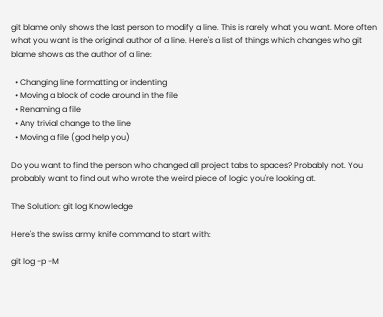git blame only shows the last person to modify a line. This is rarely what you want. More often what you want is the original author of a line. Here's a list of things which changes who git blame shows as the author of a line:

  • Changing line formatting or indenting
  • Moving a block of code around in the file
  • Renaming a file
  • Any trivial change to the line
  • Moving a file (god help you)

Do you want to find the person who changed all project tabs to spaces? Probably not. You probably want to find out who wrote the weird piece of logic you're looking at.

The Solution: git log Knowledge

Here's the swiss army knife command to start with:

git log -p -M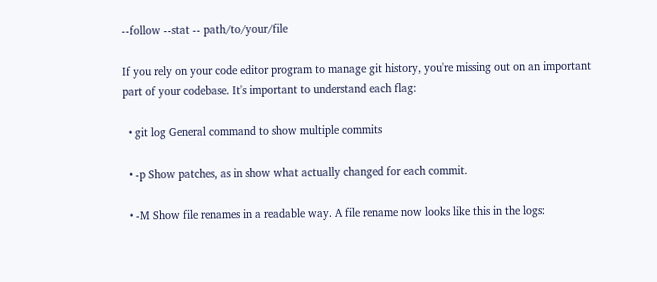--follow --stat -- path/to/your/file

If you rely on your code editor program to manage git history, you're missing out on an important part of your codebase. It's important to understand each flag:

  • git log General command to show multiple commits

  • -p Show patches, as in show what actually changed for each commit.

  • -M Show file renames in a readable way. A file rename now looks like this in the logs: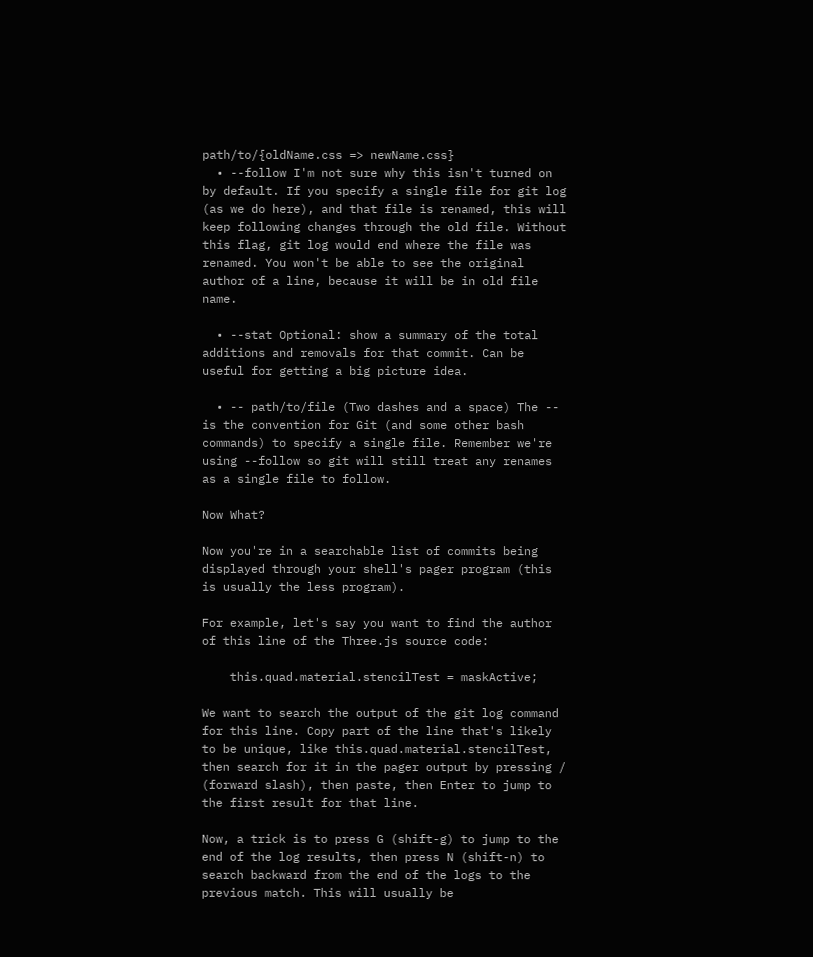path/to/{oldName.css => newName.css}
  • --follow I'm not sure why this isn't turned on by default. If you specify a single file for git log (as we do here), and that file is renamed, this will keep following changes through the old file. Without this flag, git log would end where the file was renamed. You won't be able to see the original author of a line, because it will be in old file name.

  • --stat Optional: show a summary of the total additions and removals for that commit. Can be useful for getting a big picture idea.

  • -- path/to/file (Two dashes and a space) The -- is the convention for Git (and some other bash commands) to specify a single file. Remember we're using --follow so git will still treat any renames as a single file to follow.

Now What?

Now you're in a searchable list of commits being displayed through your shell's pager program (this is usually the less program).

For example, let's say you want to find the author of this line of the Three.js source code:

    this.quad.material.stencilTest = maskActive;

We want to search the output of the git log command for this line. Copy part of the line that's likely to be unique, like this.quad.material.stencilTest, then search for it in the pager output by pressing / (forward slash), then paste, then Enter to jump to the first result for that line.

Now, a trick is to press G (shift-g) to jump to the end of the log results, then press N (shift-n) to search backward from the end of the logs to the previous match. This will usually be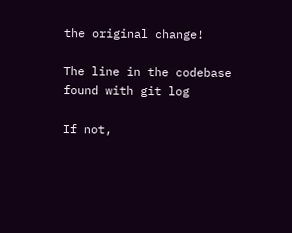the original change!

The line in the codebase found with git log

If not,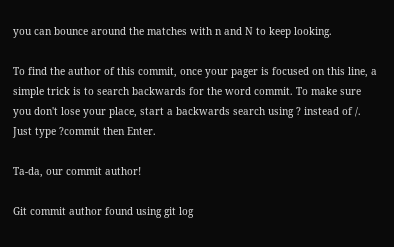you can bounce around the matches with n and N to keep looking.

To find the author of this commit, once your pager is focused on this line, a simple trick is to search backwards for the word commit. To make sure you don't lose your place, start a backwards search using ? instead of /. Just type ?commit then Enter.

Ta-da, our commit author!

Git commit author found using git log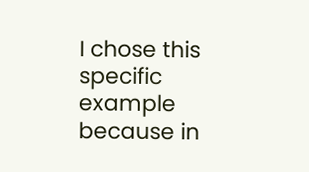I chose this specific example because in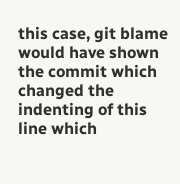this case, git blame would have shown the commit which changed the indenting of this line which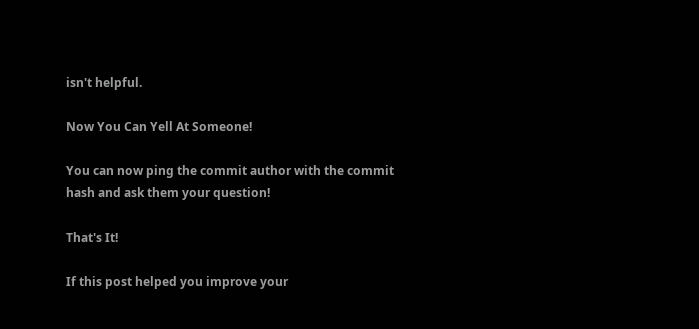isn't helpful.

Now You Can Yell At Someone!

You can now ping the commit author with the commit hash and ask them your question!

That's It!

If this post helped you improve your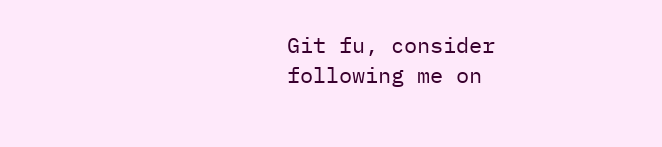Git fu, consider following me on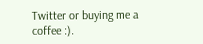Twitter or buying me a coffee :).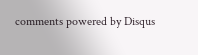comments powered by Disqus